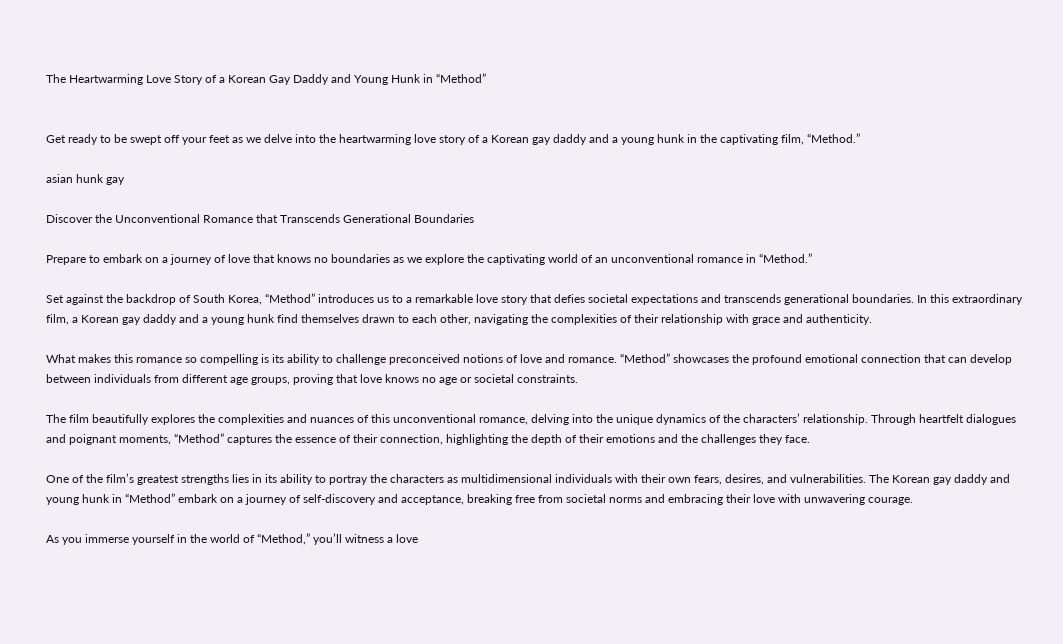The Heartwarming Love Story of a Korean Gay Daddy and Young Hunk in “Method”


Get ready to be swept off your feet as we delve into the heartwarming love story of a Korean gay daddy and a young hunk in the captivating film, “Method.”

asian hunk gay

Discover the Unconventional Romance that Transcends Generational Boundaries

Prepare to embark on a journey of love that knows no boundaries as we explore the captivating world of an unconventional romance in “Method.”

Set against the backdrop of South Korea, “Method” introduces us to a remarkable love story that defies societal expectations and transcends generational boundaries. In this extraordinary film, a Korean gay daddy and a young hunk find themselves drawn to each other, navigating the complexities of their relationship with grace and authenticity.

What makes this romance so compelling is its ability to challenge preconceived notions of love and romance. “Method” showcases the profound emotional connection that can develop between individuals from different age groups, proving that love knows no age or societal constraints.

The film beautifully explores the complexities and nuances of this unconventional romance, delving into the unique dynamics of the characters’ relationship. Through heartfelt dialogues and poignant moments, “Method” captures the essence of their connection, highlighting the depth of their emotions and the challenges they face.

One of the film’s greatest strengths lies in its ability to portray the characters as multidimensional individuals with their own fears, desires, and vulnerabilities. The Korean gay daddy and young hunk in “Method” embark on a journey of self-discovery and acceptance, breaking free from societal norms and embracing their love with unwavering courage.

As you immerse yourself in the world of “Method,” you’ll witness a love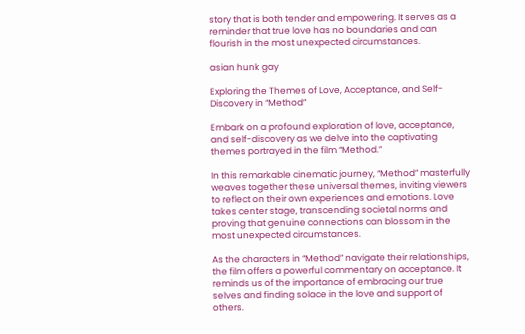story that is both tender and empowering. It serves as a reminder that true love has no boundaries and can flourish in the most unexpected circumstances.

asian hunk gay

Exploring the Themes of Love, Acceptance, and Self-Discovery in “Method”

Embark on a profound exploration of love, acceptance, and self-discovery as we delve into the captivating themes portrayed in the film “Method.”

In this remarkable cinematic journey, “Method” masterfully weaves together these universal themes, inviting viewers to reflect on their own experiences and emotions. Love takes center stage, transcending societal norms and proving that genuine connections can blossom in the most unexpected circumstances.

As the characters in “Method” navigate their relationships, the film offers a powerful commentary on acceptance. It reminds us of the importance of embracing our true selves and finding solace in the love and support of others.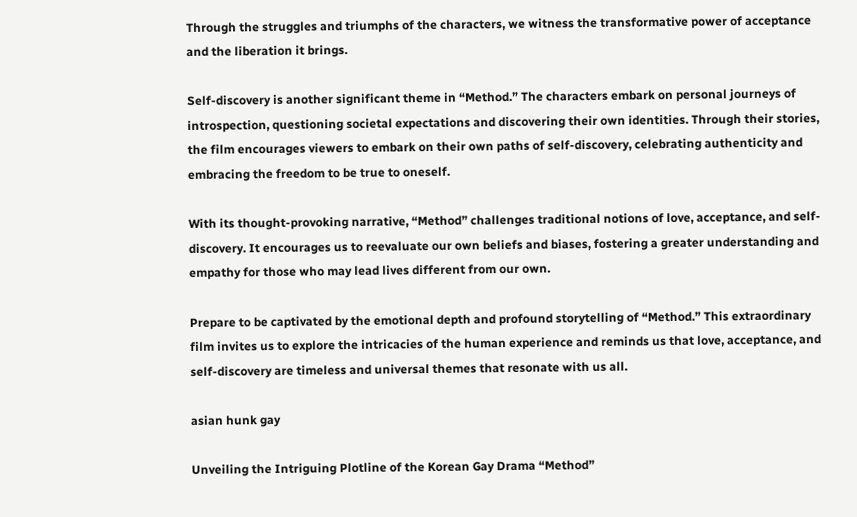Through the struggles and triumphs of the characters, we witness the transformative power of acceptance and the liberation it brings.

Self-discovery is another significant theme in “Method.” The characters embark on personal journeys of introspection, questioning societal expectations and discovering their own identities. Through their stories, the film encourages viewers to embark on their own paths of self-discovery, celebrating authenticity and embracing the freedom to be true to oneself.

With its thought-provoking narrative, “Method” challenges traditional notions of love, acceptance, and self-discovery. It encourages us to reevaluate our own beliefs and biases, fostering a greater understanding and empathy for those who may lead lives different from our own.

Prepare to be captivated by the emotional depth and profound storytelling of “Method.” This extraordinary film invites us to explore the intricacies of the human experience and reminds us that love, acceptance, and self-discovery are timeless and universal themes that resonate with us all.

asian hunk gay

Unveiling the Intriguing Plotline of the Korean Gay Drama “Method”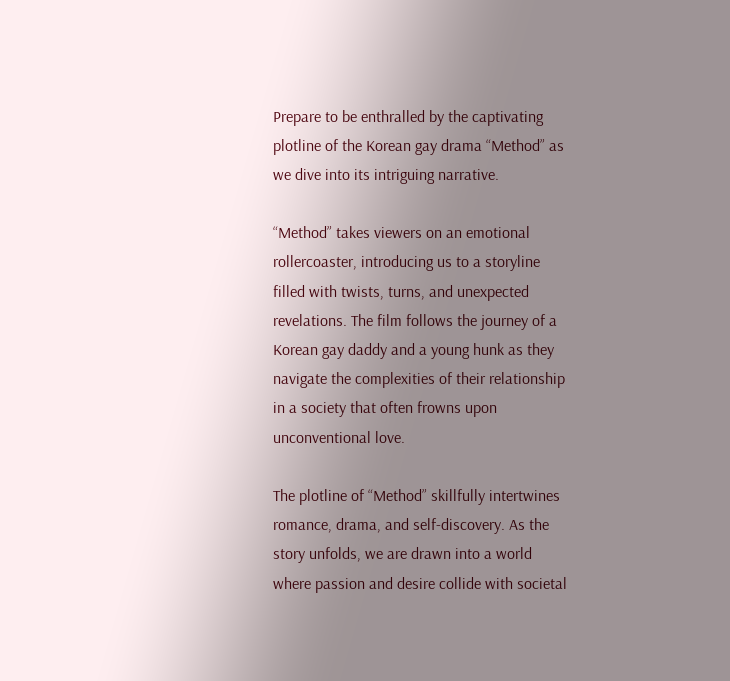Prepare to be enthralled by the captivating plotline of the Korean gay drama “Method” as we dive into its intriguing narrative.

“Method” takes viewers on an emotional rollercoaster, introducing us to a storyline filled with twists, turns, and unexpected revelations. The film follows the journey of a Korean gay daddy and a young hunk as they navigate the complexities of their relationship in a society that often frowns upon unconventional love.

The plotline of “Method” skillfully intertwines romance, drama, and self-discovery. As the story unfolds, we are drawn into a world where passion and desire collide with societal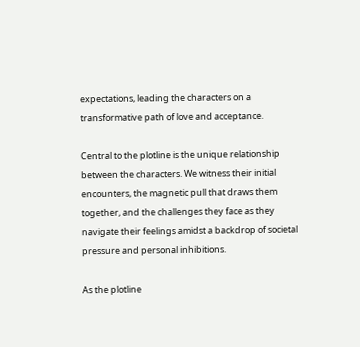expectations, leading the characters on a transformative path of love and acceptance.

Central to the plotline is the unique relationship between the characters. We witness their initial encounters, the magnetic pull that draws them together, and the challenges they face as they navigate their feelings amidst a backdrop of societal pressure and personal inhibitions.

As the plotline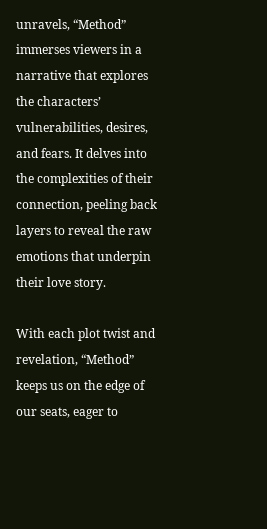unravels, “Method” immerses viewers in a narrative that explores the characters’ vulnerabilities, desires, and fears. It delves into the complexities of their connection, peeling back layers to reveal the raw emotions that underpin their love story.

With each plot twist and revelation, “Method” keeps us on the edge of our seats, eager to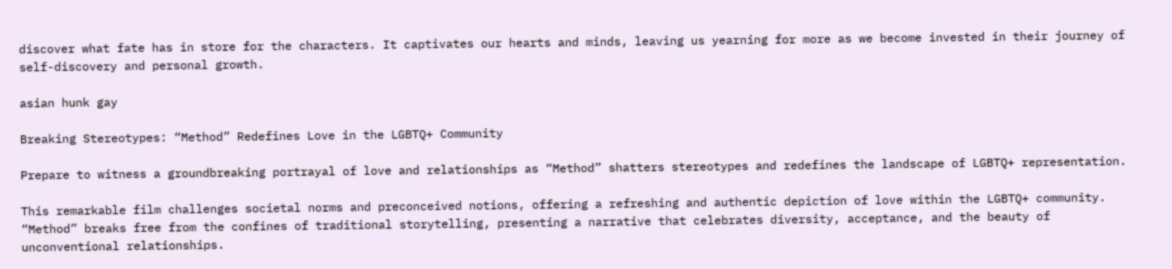discover what fate has in store for the characters. It captivates our hearts and minds, leaving us yearning for more as we become invested in their journey of self-discovery and personal growth.

asian hunk gay

Breaking Stereotypes: “Method” Redefines Love in the LGBTQ+ Community

Prepare to witness a groundbreaking portrayal of love and relationships as “Method” shatters stereotypes and redefines the landscape of LGBTQ+ representation.

This remarkable film challenges societal norms and preconceived notions, offering a refreshing and authentic depiction of love within the LGBTQ+ community. “Method” breaks free from the confines of traditional storytelling, presenting a narrative that celebrates diversity, acceptance, and the beauty of unconventional relationships.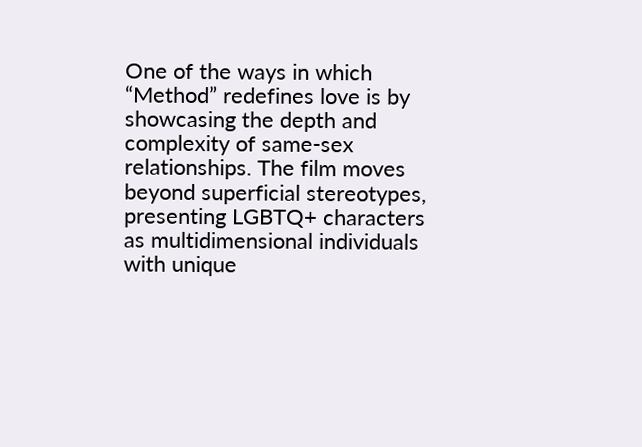One of the ways in which “Method” redefines love is by showcasing the depth and complexity of same-sex relationships. The film moves beyond superficial stereotypes, presenting LGBTQ+ characters as multidimensional individuals with unique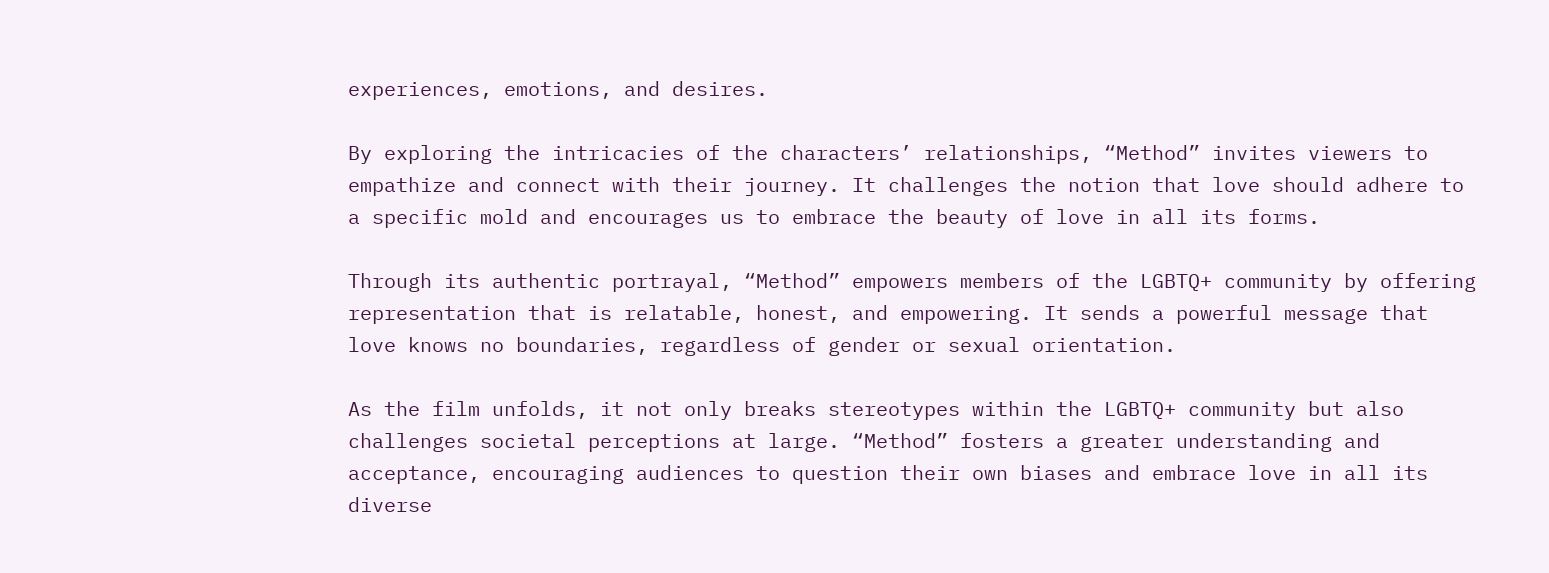experiences, emotions, and desires.

By exploring the intricacies of the characters’ relationships, “Method” invites viewers to empathize and connect with their journey. It challenges the notion that love should adhere to a specific mold and encourages us to embrace the beauty of love in all its forms.

Through its authentic portrayal, “Method” empowers members of the LGBTQ+ community by offering representation that is relatable, honest, and empowering. It sends a powerful message that love knows no boundaries, regardless of gender or sexual orientation.

As the film unfolds, it not only breaks stereotypes within the LGBTQ+ community but also challenges societal perceptions at large. “Method” fosters a greater understanding and acceptance, encouraging audiences to question their own biases and embrace love in all its diverse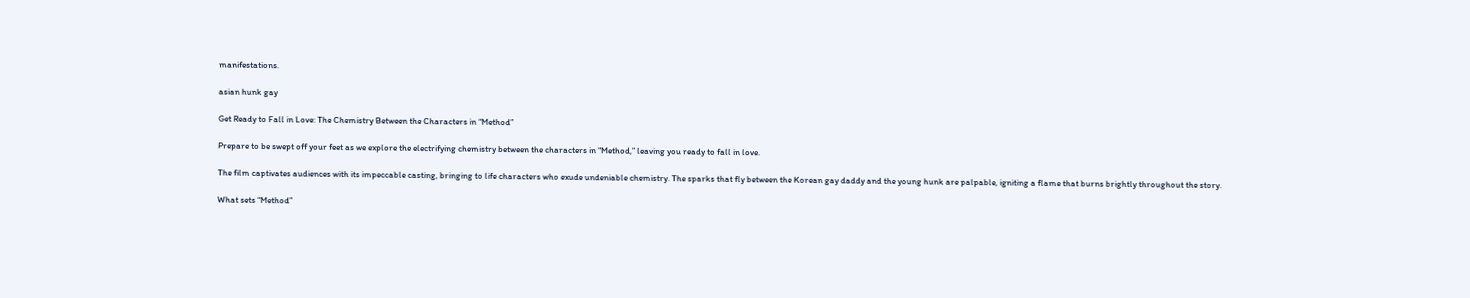manifestations.

asian hunk gay

Get Ready to Fall in Love: The Chemistry Between the Characters in “Method”

Prepare to be swept off your feet as we explore the electrifying chemistry between the characters in “Method,” leaving you ready to fall in love.

The film captivates audiences with its impeccable casting, bringing to life characters who exude undeniable chemistry. The sparks that fly between the Korean gay daddy and the young hunk are palpable, igniting a flame that burns brightly throughout the story.

What sets “Method”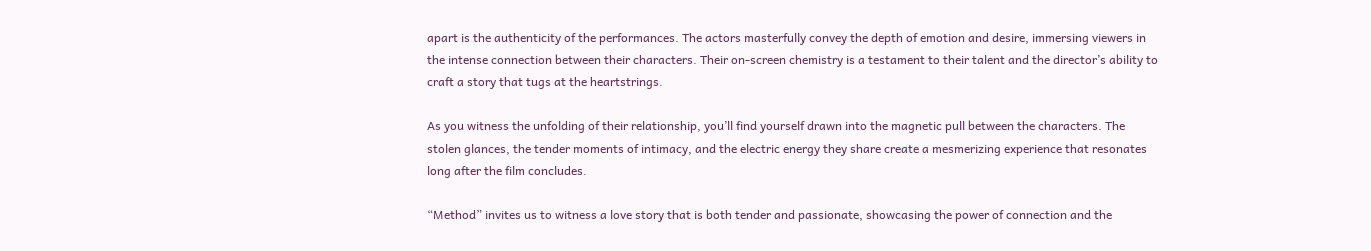apart is the authenticity of the performances. The actors masterfully convey the depth of emotion and desire, immersing viewers in the intense connection between their characters. Their on-screen chemistry is a testament to their talent and the director’s ability to craft a story that tugs at the heartstrings.

As you witness the unfolding of their relationship, you’ll find yourself drawn into the magnetic pull between the characters. The stolen glances, the tender moments of intimacy, and the electric energy they share create a mesmerizing experience that resonates long after the film concludes.

“Method” invites us to witness a love story that is both tender and passionate, showcasing the power of connection and the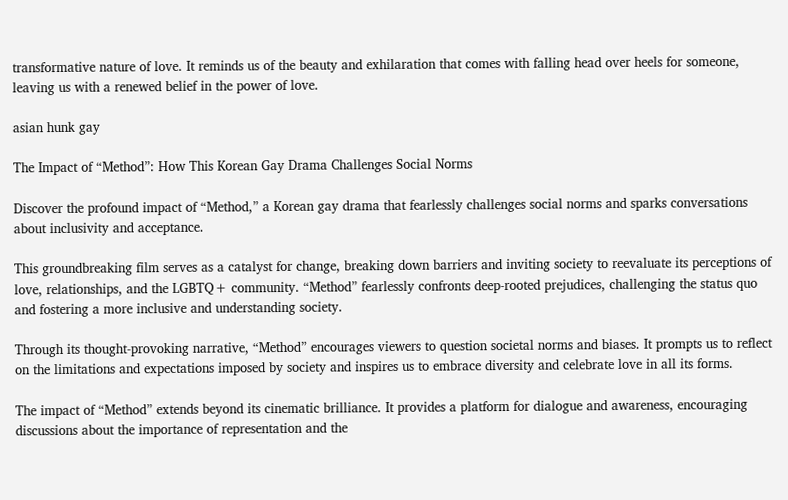transformative nature of love. It reminds us of the beauty and exhilaration that comes with falling head over heels for someone, leaving us with a renewed belief in the power of love.

asian hunk gay

The Impact of “Method”: How This Korean Gay Drama Challenges Social Norms

Discover the profound impact of “Method,” a Korean gay drama that fearlessly challenges social norms and sparks conversations about inclusivity and acceptance.

This groundbreaking film serves as a catalyst for change, breaking down barriers and inviting society to reevaluate its perceptions of love, relationships, and the LGBTQ+ community. “Method” fearlessly confronts deep-rooted prejudices, challenging the status quo and fostering a more inclusive and understanding society.

Through its thought-provoking narrative, “Method” encourages viewers to question societal norms and biases. It prompts us to reflect on the limitations and expectations imposed by society and inspires us to embrace diversity and celebrate love in all its forms.

The impact of “Method” extends beyond its cinematic brilliance. It provides a platform for dialogue and awareness, encouraging discussions about the importance of representation and the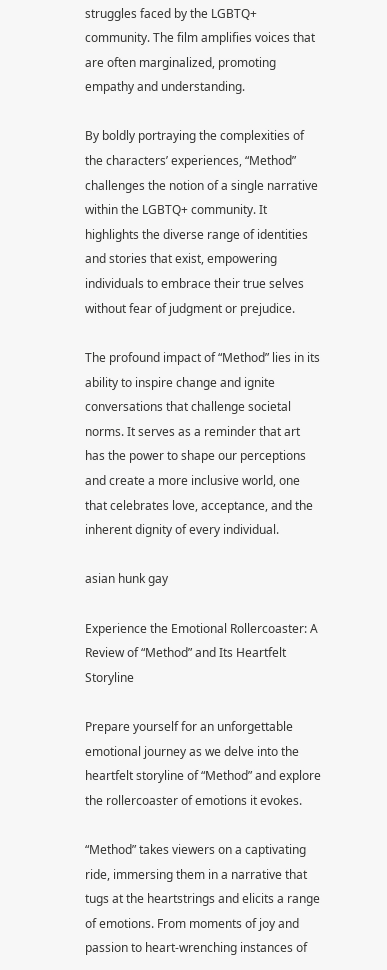struggles faced by the LGBTQ+ community. The film amplifies voices that are often marginalized, promoting empathy and understanding.

By boldly portraying the complexities of the characters’ experiences, “Method” challenges the notion of a single narrative within the LGBTQ+ community. It highlights the diverse range of identities and stories that exist, empowering individuals to embrace their true selves without fear of judgment or prejudice.

The profound impact of “Method” lies in its ability to inspire change and ignite conversations that challenge societal norms. It serves as a reminder that art has the power to shape our perceptions and create a more inclusive world, one that celebrates love, acceptance, and the inherent dignity of every individual.

asian hunk gay

Experience the Emotional Rollercoaster: A Review of “Method” and Its Heartfelt Storyline

Prepare yourself for an unforgettable emotional journey as we delve into the heartfelt storyline of “Method” and explore the rollercoaster of emotions it evokes.

“Method” takes viewers on a captivating ride, immersing them in a narrative that tugs at the heartstrings and elicits a range of emotions. From moments of joy and passion to heart-wrenching instances of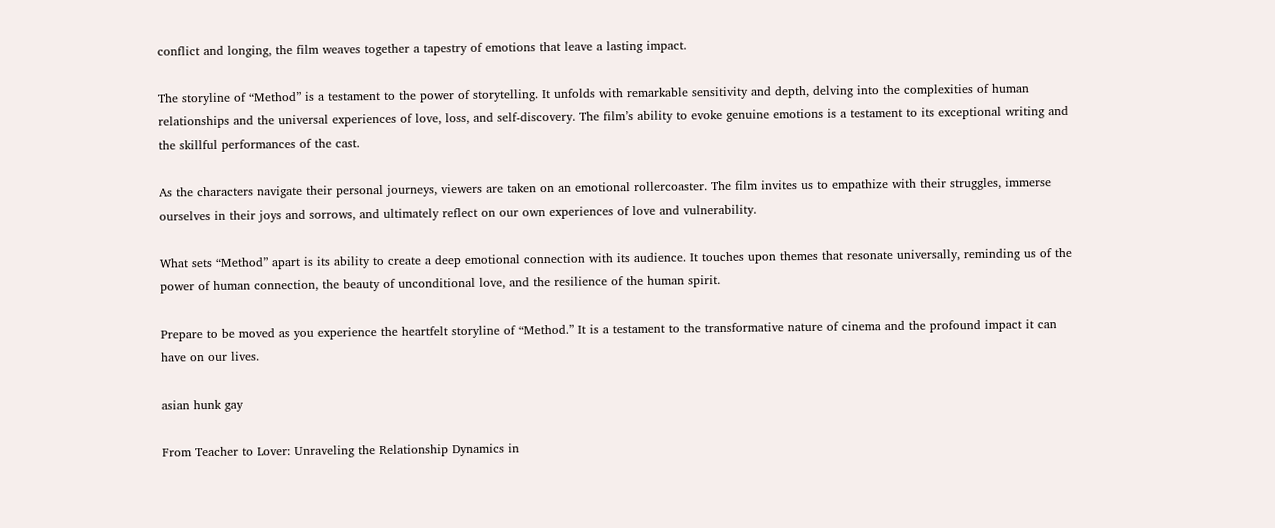conflict and longing, the film weaves together a tapestry of emotions that leave a lasting impact.

The storyline of “Method” is a testament to the power of storytelling. It unfolds with remarkable sensitivity and depth, delving into the complexities of human relationships and the universal experiences of love, loss, and self-discovery. The film’s ability to evoke genuine emotions is a testament to its exceptional writing and the skillful performances of the cast.

As the characters navigate their personal journeys, viewers are taken on an emotional rollercoaster. The film invites us to empathize with their struggles, immerse ourselves in their joys and sorrows, and ultimately reflect on our own experiences of love and vulnerability.

What sets “Method” apart is its ability to create a deep emotional connection with its audience. It touches upon themes that resonate universally, reminding us of the power of human connection, the beauty of unconditional love, and the resilience of the human spirit.

Prepare to be moved as you experience the heartfelt storyline of “Method.” It is a testament to the transformative nature of cinema and the profound impact it can have on our lives.

asian hunk gay

From Teacher to Lover: Unraveling the Relationship Dynamics in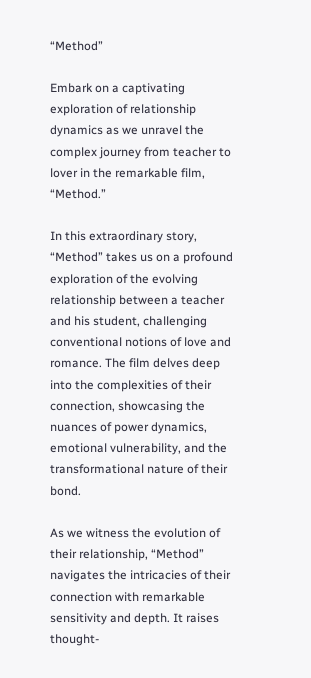“Method”

Embark on a captivating exploration of relationship dynamics as we unravel the complex journey from teacher to lover in the remarkable film, “Method.”

In this extraordinary story, “Method” takes us on a profound exploration of the evolving relationship between a teacher and his student, challenging conventional notions of love and romance. The film delves deep into the complexities of their connection, showcasing the nuances of power dynamics, emotional vulnerability, and the transformational nature of their bond.

As we witness the evolution of their relationship, “Method” navigates the intricacies of their connection with remarkable sensitivity and depth. It raises thought-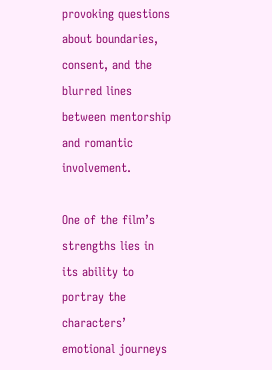provoking questions about boundaries, consent, and the blurred lines between mentorship and romantic involvement.

One of the film’s strengths lies in its ability to portray the characters’ emotional journeys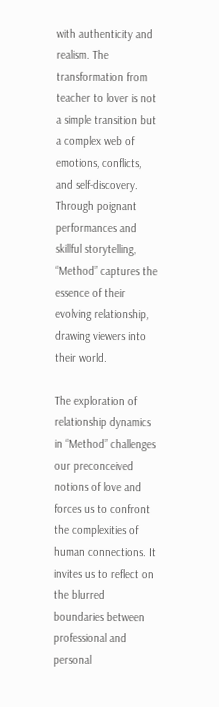with authenticity and realism. The transformation from teacher to lover is not a simple transition but a complex web of emotions, conflicts, and self-discovery. Through poignant performances and skillful storytelling, “Method” captures the essence of their evolving relationship, drawing viewers into their world.

The exploration of relationship dynamics in “Method” challenges our preconceived notions of love and forces us to confront the complexities of human connections. It invites us to reflect on the blurred boundaries between professional and personal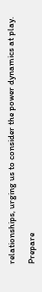relationships, urging us to consider the power dynamics at play.

Prepare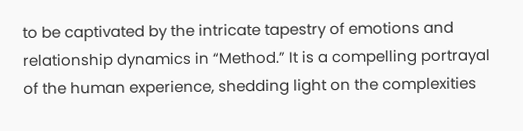to be captivated by the intricate tapestry of emotions and relationship dynamics in “Method.” It is a compelling portrayal of the human experience, shedding light on the complexities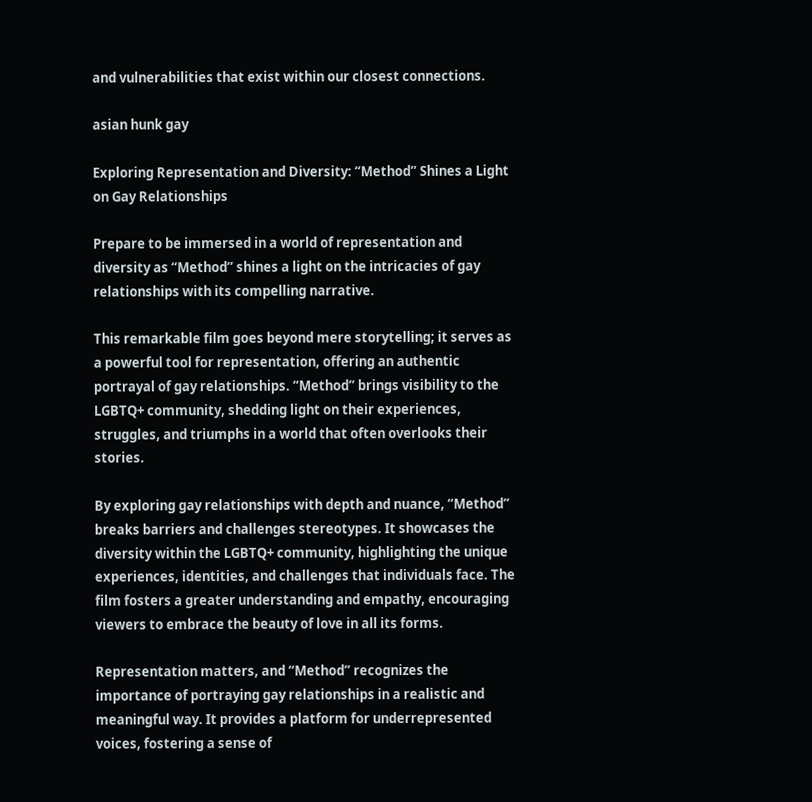and vulnerabilities that exist within our closest connections.

asian hunk gay

Exploring Representation and Diversity: “Method” Shines a Light on Gay Relationships

Prepare to be immersed in a world of representation and diversity as “Method” shines a light on the intricacies of gay relationships with its compelling narrative.

This remarkable film goes beyond mere storytelling; it serves as a powerful tool for representation, offering an authentic portrayal of gay relationships. “Method” brings visibility to the LGBTQ+ community, shedding light on their experiences, struggles, and triumphs in a world that often overlooks their stories.

By exploring gay relationships with depth and nuance, “Method” breaks barriers and challenges stereotypes. It showcases the diversity within the LGBTQ+ community, highlighting the unique experiences, identities, and challenges that individuals face. The film fosters a greater understanding and empathy, encouraging viewers to embrace the beauty of love in all its forms.

Representation matters, and “Method” recognizes the importance of portraying gay relationships in a realistic and meaningful way. It provides a platform for underrepresented voices, fostering a sense of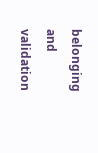belonging and validation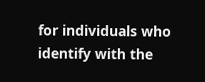for individuals who identify with the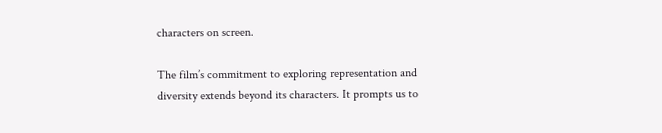characters on screen.

The film’s commitment to exploring representation and diversity extends beyond its characters. It prompts us to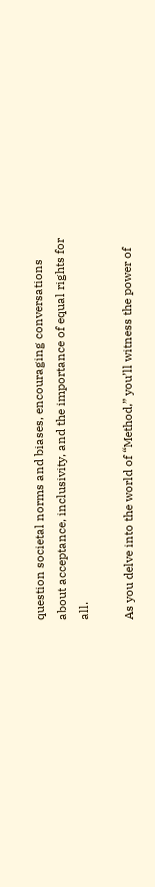question societal norms and biases, encouraging conversations about acceptance, inclusivity, and the importance of equal rights for all.

As you delve into the world of “Method,” you’ll witness the power of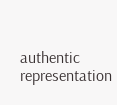authentic representation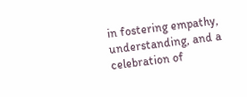in fostering empathy, understanding, and a celebration of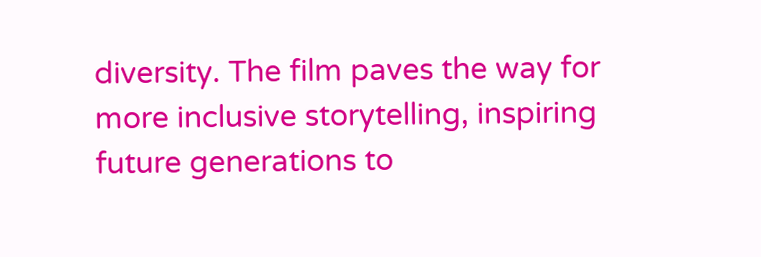diversity. The film paves the way for more inclusive storytelling, inspiring future generations to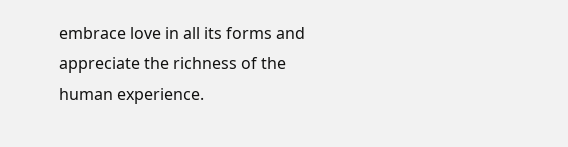embrace love in all its forms and appreciate the richness of the human experience.